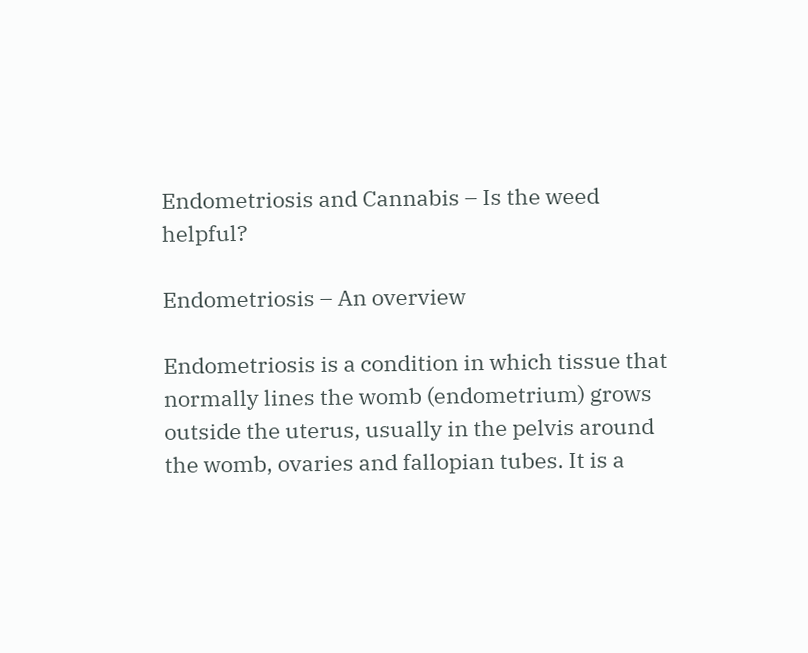Endometriosis and Cannabis – Is the weed helpful?

Endometriosis – An overview

Endometriosis is a condition in which tissue that normally lines the womb (endometrium) grows outside the uterus, usually in the pelvis around the womb, ovaries and fallopian tubes. It is a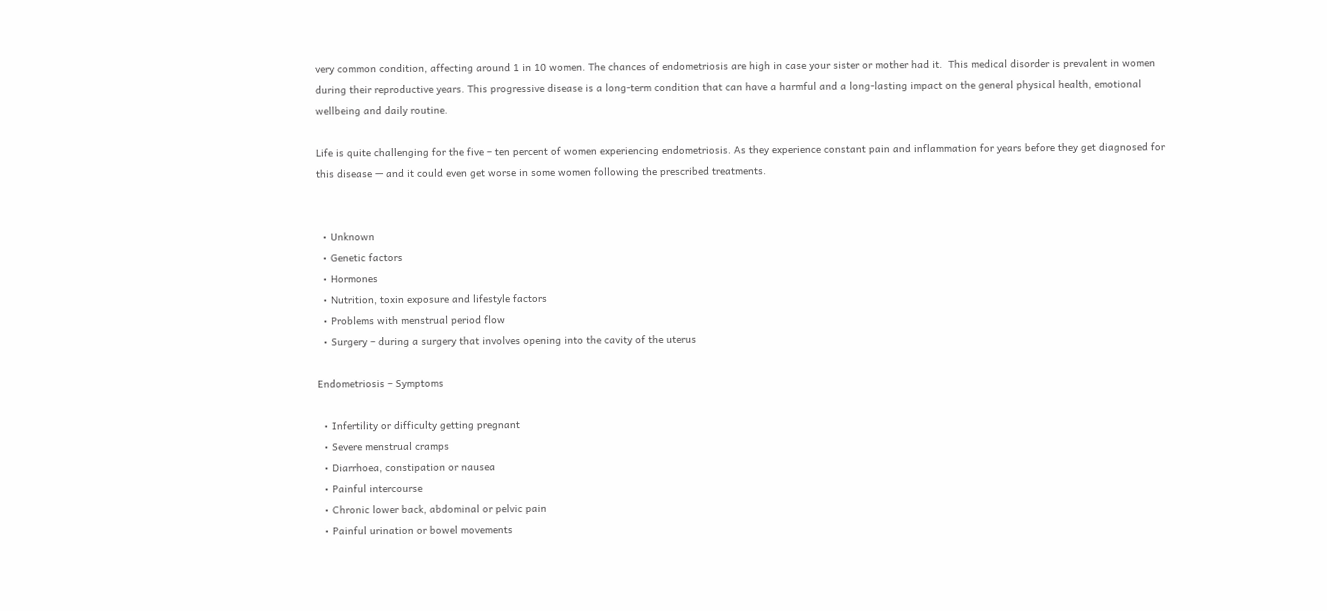very common condition, affecting around 1 in 10 women. The chances of endometriosis are high in case your sister or mother had it.  This medical disorder is prevalent in women during their reproductive years. This progressive disease is a long-term condition that can have a harmful and a long-lasting impact on the general physical health, emotional wellbeing and daily routine.

Life is quite challenging for the five – ten percent of women experiencing endometriosis. As they experience constant pain and inflammation for years before they get diagnosed for this disease — and it could even get worse in some women following the prescribed treatments.


  • Unknown
  • Genetic factors
  • Hormones
  • Nutrition, toxin exposure and lifestyle factors
  • Problems with menstrual period flow
  • Surgery – during a surgery that involves opening into the cavity of the uterus

Endometriosis – Symptoms

  • Infertility or difficulty getting pregnant
  • Severe menstrual cramps
  • Diarrhoea, constipation or nausea
  • Painful intercourse
  • Chronic lower back, abdominal or pelvic pain
  • Painful urination or bowel movements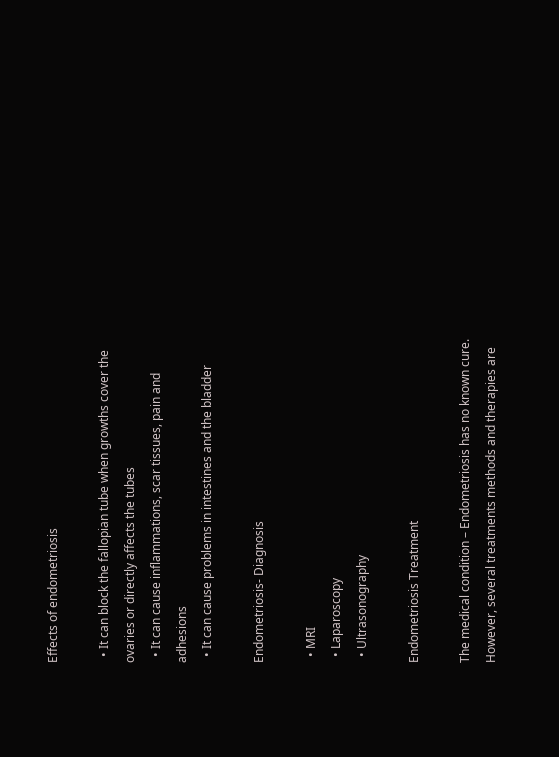Effects of endometriosis

  • It can block the fallopian tube when growths cover the ovaries or directly affects the tubes
  • It can cause inflammations, scar tissues, pain and adhesions
  • It can cause problems in intestines and the bladder

Endometriosis- Diagnosis

  • MRI
  • Laparoscopy
  • Ultrasonography

Endometriosis Treatment

The medical condition – Endometriosis has no known cure. However, several treatments methods and therapies are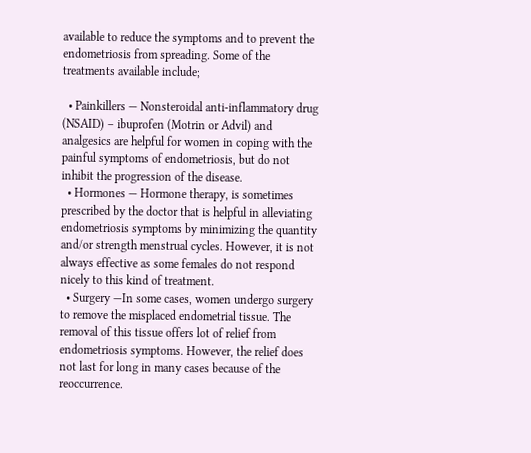available to reduce the symptoms and to prevent the endometriosis from spreading. Some of the treatments available include;

  • Painkillers — Nonsteroidal anti-inflammatory drug (NSAID) – ibuprofen (Motrin or Advil) and analgesics are helpful for women in coping with the painful symptoms of endometriosis, but do not inhibit the progression of the disease.
  • Hormones — Hormone therapy, is sometimes prescribed by the doctor that is helpful in alleviating endometriosis symptoms by minimizing the quantity and/or strength menstrual cycles. However, it is not always effective as some females do not respond nicely to this kind of treatment.
  • Surgery —In some cases, women undergo surgery to remove the misplaced endometrial tissue. The removal of this tissue offers lot of relief from endometriosis symptoms. However, the relief does not last for long in many cases because of the reoccurrence.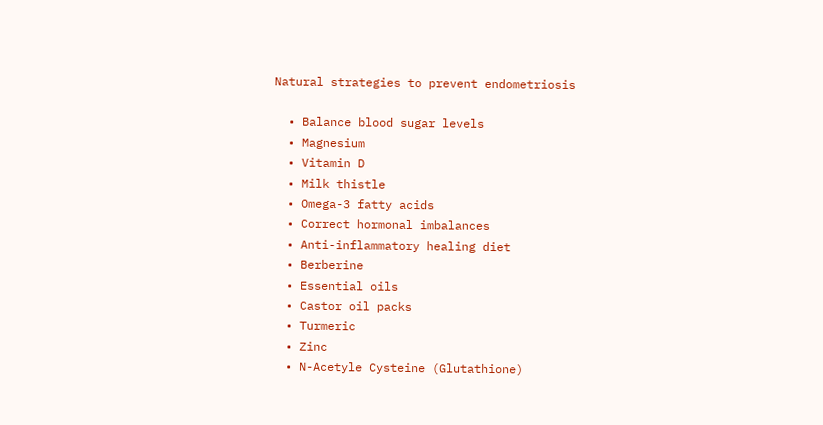Natural strategies to prevent endometriosis

  • Balance blood sugar levels
  • Magnesium
  • Vitamin D
  • Milk thistle
  • Omega-3 fatty acids
  • Correct hormonal imbalances
  • Anti-inflammatory healing diet
  • Berberine
  • Essential oils
  • Castor oil packs
  • Turmeric
  • Zinc
  • N-Acetyle Cysteine (Glutathione)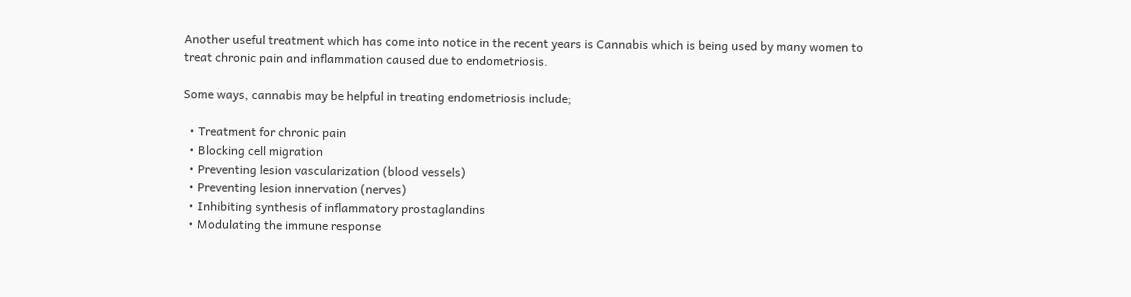Another useful treatment which has come into notice in the recent years is Cannabis which is being used by many women to treat chronic pain and inflammation caused due to endometriosis.

Some ways, cannabis may be helpful in treating endometriosis include;

  • Treatment for chronic pain
  • Blocking cell migration
  • Preventing lesion vascularization (blood vessels)
  • Preventing lesion innervation (nerves)
  • Inhibiting synthesis of inflammatory prostaglandins
  • Modulating the immune response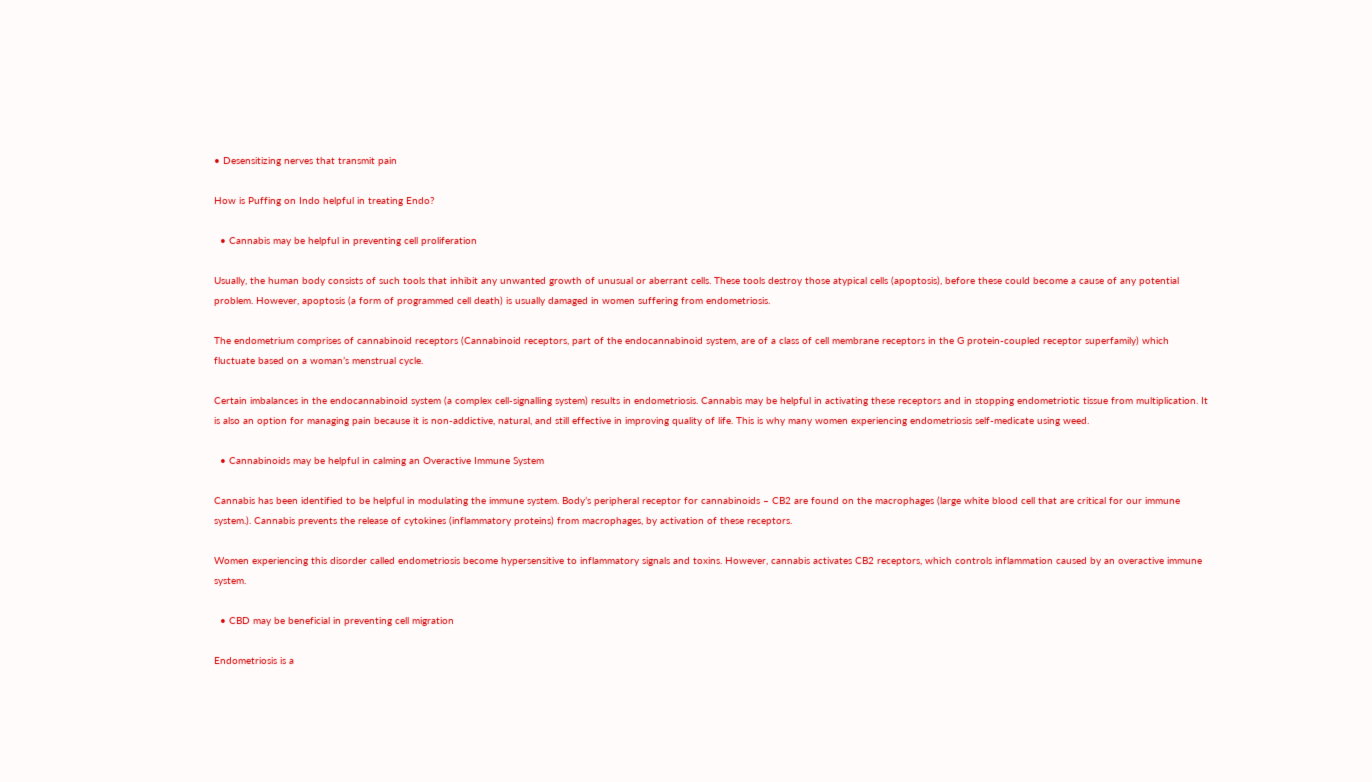• Desensitizing nerves that transmit pain

How is Puffing on Indo helpful in treating Endo?

  • Cannabis may be helpful in preventing cell proliferation

Usually, the human body consists of such tools that inhibit any unwanted growth of unusual or aberrant cells. These tools destroy those atypical cells (apoptosis), before these could become a cause of any potential problem. However, apoptosis (a form of programmed cell death) is usually damaged in women suffering from endometriosis.

The endometrium comprises of cannabinoid receptors (Cannabinoid receptors, part of the endocannabinoid system, are of a class of cell membrane receptors in the G protein-coupled receptor superfamily) which fluctuate based on a woman’s menstrual cycle.

Certain imbalances in the endocannabinoid system (a complex cell-signalling system) results in endometriosis. Cannabis may be helpful in activating these receptors and in stopping endometriotic tissue from multiplication. It is also an option for managing pain because it is non-addictive, natural, and still effective in improving quality of life. This is why many women experiencing endometriosis self-medicate using weed.

  • Cannabinoids may be helpful in calming an Overactive Immune System

Cannabis has been identified to be helpful in modulating the immune system. Body’s peripheral receptor for cannabinoids – CB2 are found on the macrophages (large white blood cell that are critical for our immune system.). Cannabis prevents the release of cytokines (inflammatory proteins) from macrophages, by activation of these receptors.

Women experiencing this disorder called endometriosis become hypersensitive to inflammatory signals and toxins. However, cannabis activates CB2 receptors, which controls inflammation caused by an overactive immune system.

  • CBD may be beneficial in preventing cell migration

Endometriosis is a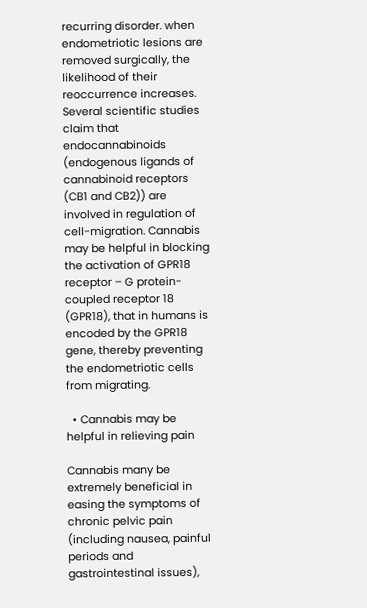recurring disorder. when endometriotic lesions are removed surgically, the likelihood of their reoccurrence increases. Several scientific studies claim that endocannabinoids (endogenous ligands of cannabinoid receptors (CB1 and CB2)) are involved in regulation of cell-migration. Cannabis may be helpful in blocking the activation of GPR18 receptor – G protein-coupled receptor 18 (GPR18), that in humans is encoded by the GPR18 gene, thereby preventing the endometriotic cells from migrating.

  • Cannabis may be helpful in relieving pain

Cannabis many be extremely beneficial in easing the symptoms of chronic pelvic pain (including nausea, painful periods and gastrointestinal issues),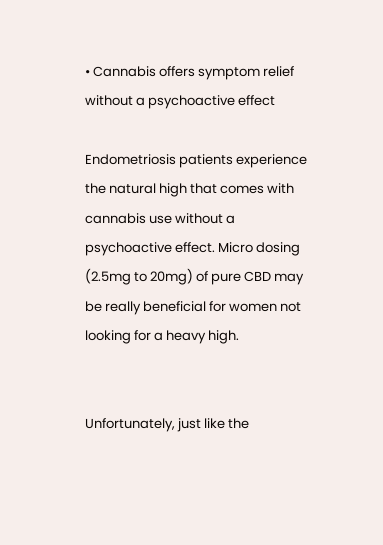• Cannabis offers symptom relief without a psychoactive effect

Endometriosis patients experience the natural high that comes with cannabis use without a psychoactive effect. Micro dosing (2.5mg to 20mg) of pure CBD may be really beneficial for women not looking for a heavy high.


Unfortunately, just like the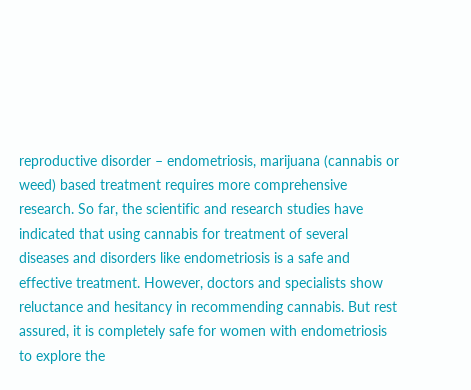reproductive disorder – endometriosis, marijuana (cannabis or weed) based treatment requires more comprehensive research. So far, the scientific and research studies have indicated that using cannabis for treatment of several diseases and disorders like endometriosis is a safe and effective treatment. However, doctors and specialists show reluctance and hesitancy in recommending cannabis. But rest assured, it is completely safe for women with endometriosis to explore the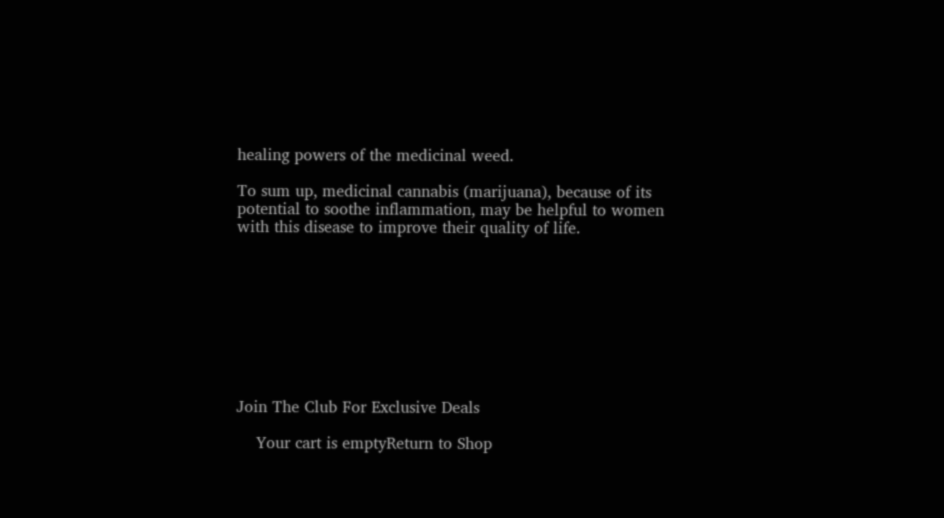healing powers of the medicinal weed.

To sum up, medicinal cannabis (marijuana), because of its potential to soothe inflammation, may be helpful to women with this disease to improve their quality of life.









Join The Club For Exclusive Deals

    Your cart is emptyReturn to Shop